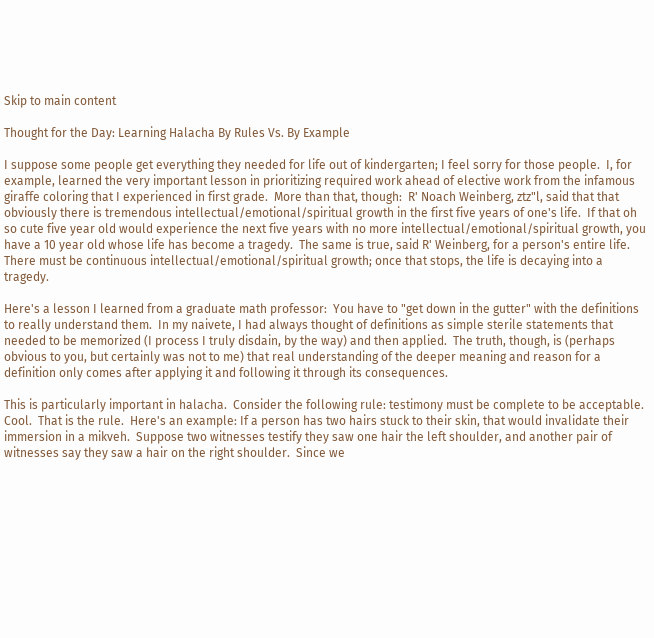Skip to main content

Thought for the Day: Learning Halacha By Rules Vs. By Example

I suppose some people get everything they needed for life out of kindergarten; I feel sorry for those people.  I, for example, learned the very important lesson in prioritizing required work ahead of elective work from the infamous giraffe coloring that I experienced in first grade.  More than that, though:  R' Noach Weinberg, ztz"l, said that that obviously there is tremendous intellectual/emotional/spiritual growth in the first five years of one's life.  If that oh so cute five year old would experience the next five years with no more intellectual/emotional/spiritual growth, you have a 10 year old whose life has become a tragedy.  The same is true, said R' Weinberg, for a person's entire life.  There must be continuous intellectual/emotional/spiritual growth; once that stops, the life is decaying into a tragedy.

Here's a lesson I learned from a graduate math professor:  You have to "get down in the gutter" with the definitions to really understand them.  In my naivete, I had always thought of definitions as simple sterile statements that needed to be memorized (I process I truly disdain, by the way) and then applied.  The truth, though, is (perhaps obvious to you, but certainly was not to me) that real understanding of the deeper meaning and reason for a definition only comes after applying it and following it through its consequences.

This is particularly important in halacha.  Consider the following rule: testimony must be complete to be acceptable.  Cool.  That is the rule.  Here's an example: If a person has two hairs stuck to their skin, that would invalidate their immersion in a mikveh.  Suppose two witnesses testify they saw one hair the left shoulder, and another pair of witnesses say they saw a hair on the right shoulder.  Since we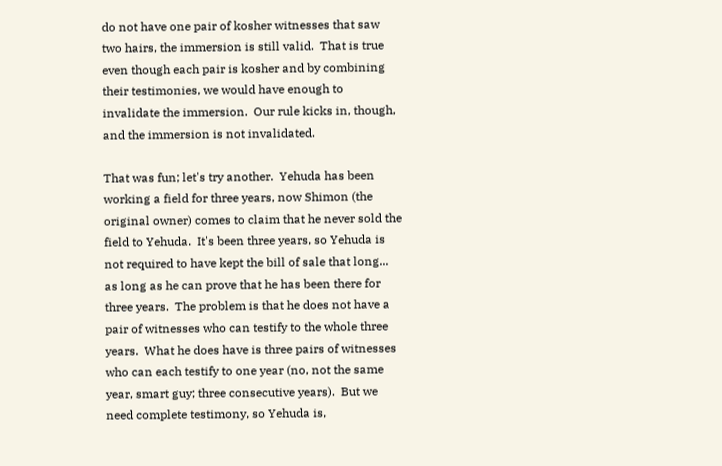do not have one pair of kosher witnesses that saw two hairs, the immersion is still valid.  That is true even though each pair is kosher and by combining their testimonies, we would have enough to invalidate the immersion.  Our rule kicks in, though, and the immersion is not invalidated.

That was fun; let's try another.  Yehuda has been working a field for three years, now Shimon (the original owner) comes to claim that he never sold the field to Yehuda.  It's been three years, so Yehuda is not required to have kept the bill of sale that long... as long as he can prove that he has been there for three years.  The problem is that he does not have a pair of witnesses who can testify to the whole three years.  What he does have is three pairs of witnesses who can each testify to one year (no, not the same year, smart guy; three consecutive years).  But we need complete testimony, so Yehuda is,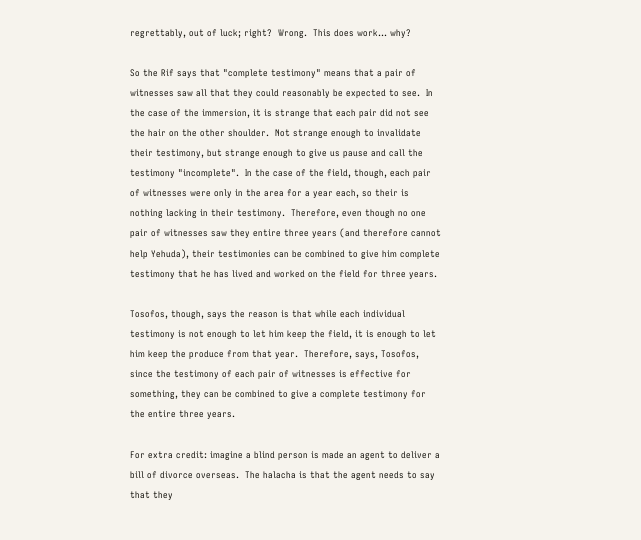regrettably, out of luck; right?  Wrong.  This does work... why?

So the Rif says that "complete testimony" means that a pair of witnesses saw all that they could reasonably be expected to see.  In the case of the immersion, it is strange that each pair did not see the hair on the other shoulder.  Not strange enough to invalidate their testimony, but strange enough to give us pause and call the testimony "incomplete".  In the case of the field, though, each pair of witnesses were only in the area for a year each, so their is nothing lacking in their testimony.  Therefore, even though no one pair of witnesses saw they entire three years (and therefore cannot help Yehuda), their testimonies can be combined to give him complete testimony that he has lived and worked on the field for three years.

Tosofos, though, says the reason is that while each individual testimony is not enough to let him keep the field, it is enough to let him keep the produce from that year.  Therefore, says, Tosofos, since the testimony of each pair of witnesses is effective for something, they can be combined to give a complete testimony for the entire three years.

For extra credit: imagine a blind person is made an agent to deliver a bill of divorce overseas.  The halacha is that the agent needs to say that they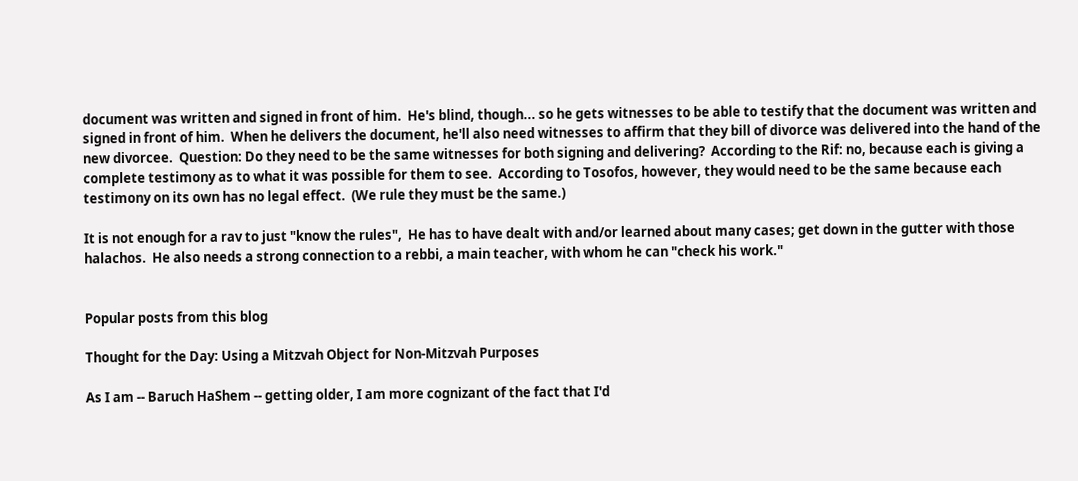document was written and signed in front of him.  He's blind, though... so he gets witnesses to be able to testify that the document was written and signed in front of him.  When he delivers the document, he'll also need witnesses to affirm that they bill of divorce was delivered into the hand of the new divorcee.  Question: Do they need to be the same witnesses for both signing and delivering?  According to the Rif: no, because each is giving a complete testimony as to what it was possible for them to see.  According to Tosofos, however, they would need to be the same because each testimony on its own has no legal effect.  (We rule they must be the same.)

It is not enough for a rav to just "know the rules",  He has to have dealt with and/or learned about many cases; get down in the gutter with those halachos.  He also needs a strong connection to a rebbi, a main teacher, with whom he can "check his work."


Popular posts from this blog

Thought for the Day: Using a Mitzvah Object for Non-Mitzvah Purposes

As I am -- Baruch HaShem -- getting older, I am more cognizant of the fact that I'd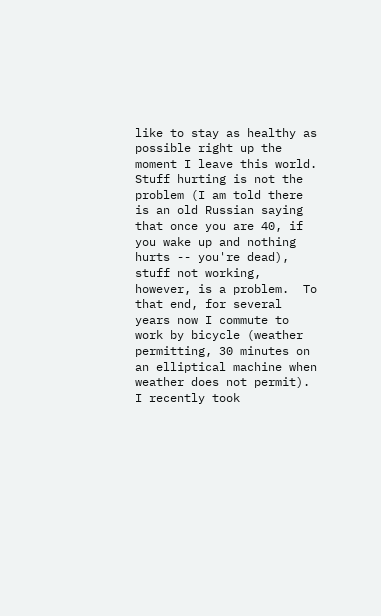like to stay as healthy as possible right up the moment I leave this world.  Stuff hurting is not the problem (I am told there is an old Russian saying that once you are 40, if you wake up and nothing hurts -- you're dead), stuff not working, however, is a problem.  To that end, for several years now I commute to work by bicycle (weather permitting, 30 minutes on an elliptical machine when weather does not permit).  I recently took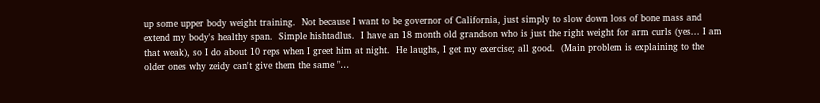up some upper body weight training.  Not because I want to be governor of California, just simply to slow down loss of bone mass and extend my body's healthy span.  Simple hishtadlus.  I have an 18 month old grandson who is just the right weight for arm curls (yes... I am that weak), so I do about 10 reps when I greet him at night.  He laughs, I get my exercise; all good.  (Main problem is explaining to the older ones why zeidy can't give them the same "…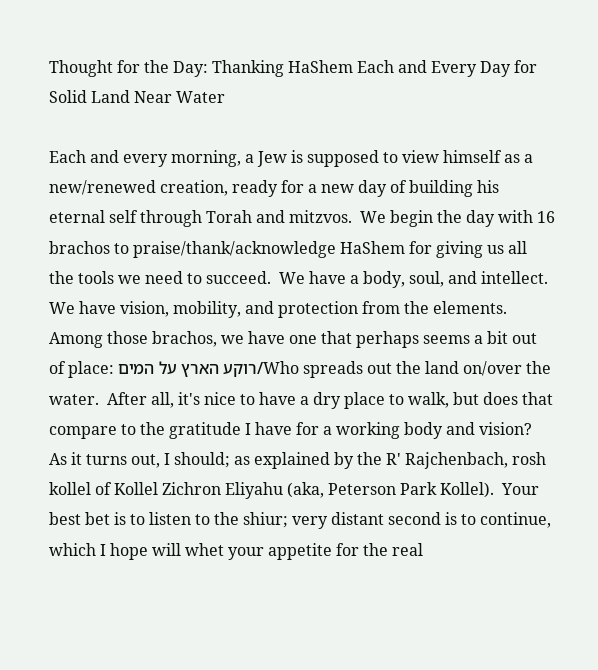Thought for the Day: Thanking HaShem Each and Every Day for Solid Land Near Water

Each and every morning, a Jew is supposed to view himself as a new/renewed creation, ready for a new day of building his eternal self through Torah and mitzvos.  We begin the day with 16 brachos to praise/thank/acknowledge HaShem for giving us all the tools we need to succeed.  We have a body, soul, and intellect.  We have vision, mobility, and protection from the elements.  Among those brachos, we have one that perhaps seems a bit out of place: רוקע הארץ על המים/Who spreads out the land on/over the water.  After all, it's nice to have a dry place to walk, but does that compare to the gratitude I have for a working body and vision?  As it turns out, I should; as explained by the R' Rajchenbach, rosh kollel of Kollel Zichron Eliyahu (aka, Peterson Park Kollel).  Your best bet is to listen to the shiur; very distant second is to continue, which I hope will whet your appetite for the real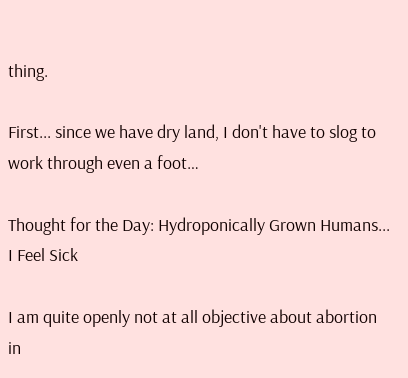thing.

First... since we have dry land, I don't have to slog to work through even a foot…

Thought for the Day: Hydroponically Grown Humans... I Feel Sick

I am quite openly not at all objective about abortion in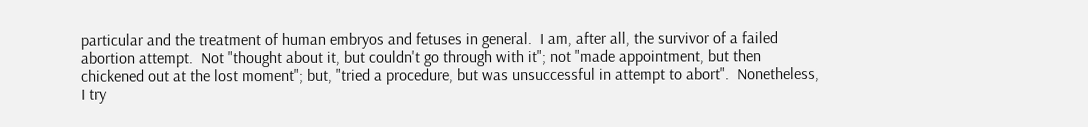particular and the treatment of human embryos and fetuses in general.  I am, after all, the survivor of a failed abortion attempt.  Not "thought about it, but couldn't go through with it"; not "made appointment, but then chickened out at the lost moment"; but, "tried a procedure, but was unsuccessful in attempt to abort".  Nonetheless, I try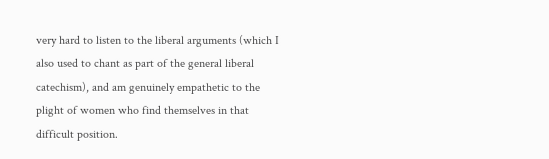very hard to listen to the liberal arguments (which I also used to chant as part of the general liberal catechism), and am genuinely empathetic to the plight of women who find themselves in that difficult position.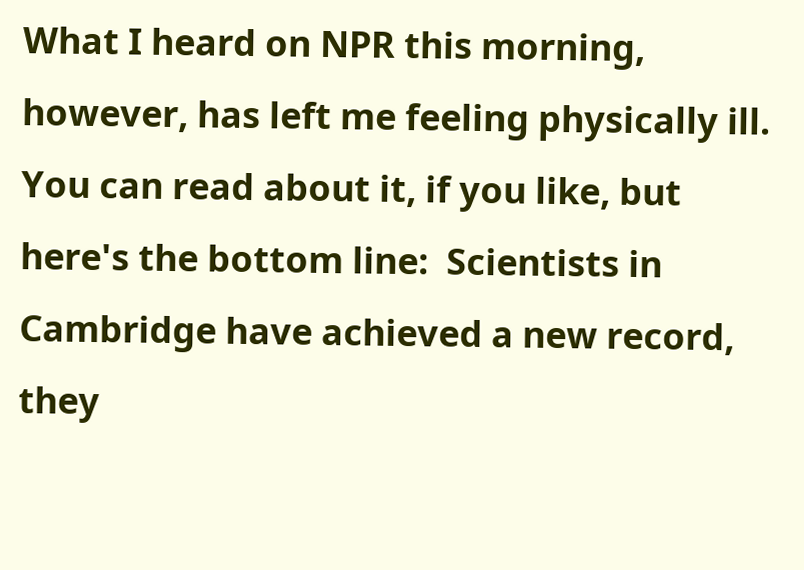What I heard on NPR this morning, however, has left me feeling physically ill.  You can read about it, if you like, but here's the bottom line:  Scientists in Cambridge have achieved a new record, they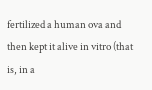fertilized a human ova and then kept it alive in vitro (that is, in a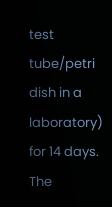test tube/petri dish in a laboratory) for 14 days.  The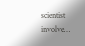scientist involve…